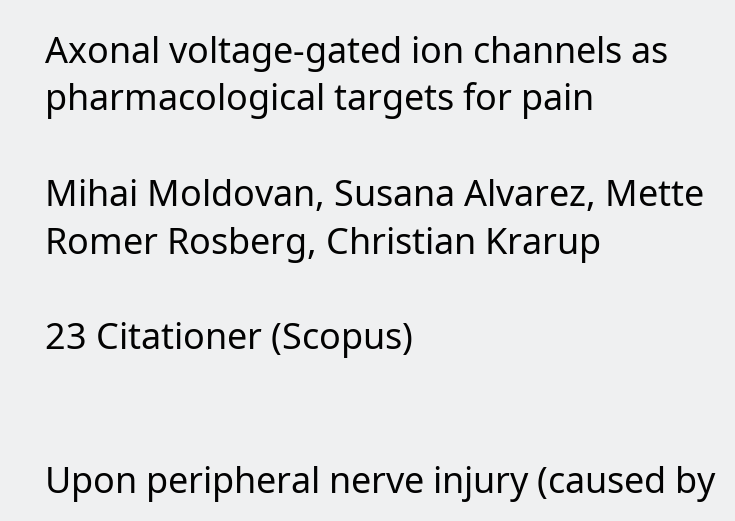Axonal voltage-gated ion channels as pharmacological targets for pain

Mihai Moldovan, Susana Alvarez, Mette Romer Rosberg, Christian Krarup

23 Citationer (Scopus)


Upon peripheral nerve injury (caused by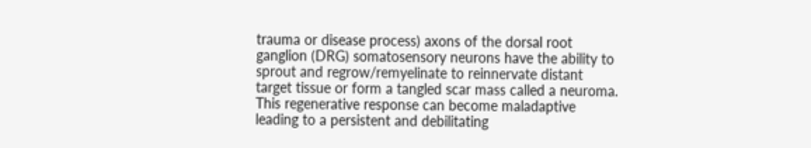trauma or disease process) axons of the dorsal root ganglion (DRG) somatosensory neurons have the ability to sprout and regrow/remyelinate to reinnervate distant target tissue or form a tangled scar mass called a neuroma. This regenerative response can become maladaptive leading to a persistent and debilitating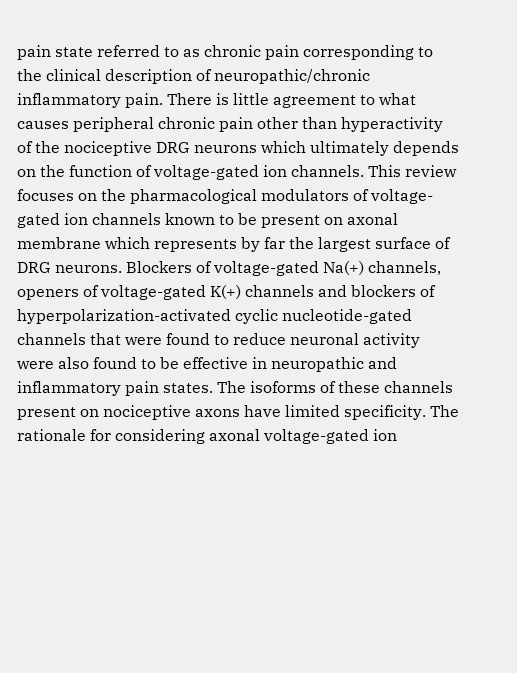pain state referred to as chronic pain corresponding to the clinical description of neuropathic/chronic inflammatory pain. There is little agreement to what causes peripheral chronic pain other than hyperactivity of the nociceptive DRG neurons which ultimately depends on the function of voltage-gated ion channels. This review focuses on the pharmacological modulators of voltage-gated ion channels known to be present on axonal membrane which represents by far the largest surface of DRG neurons. Blockers of voltage-gated Na(+) channels, openers of voltage-gated K(+) channels and blockers of hyperpolarization-activated cyclic nucleotide-gated channels that were found to reduce neuronal activity were also found to be effective in neuropathic and inflammatory pain states. The isoforms of these channels present on nociceptive axons have limited specificity. The rationale for considering axonal voltage-gated ion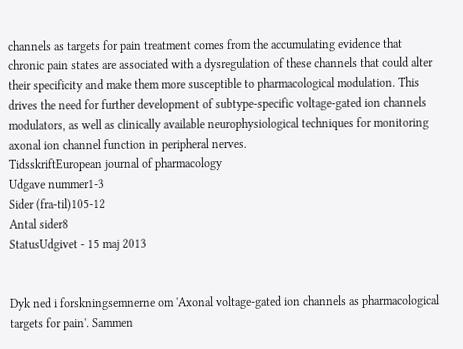channels as targets for pain treatment comes from the accumulating evidence that chronic pain states are associated with a dysregulation of these channels that could alter their specificity and make them more susceptible to pharmacological modulation. This drives the need for further development of subtype-specific voltage-gated ion channels modulators, as well as clinically available neurophysiological techniques for monitoring axonal ion channel function in peripheral nerves.
TidsskriftEuropean journal of pharmacology
Udgave nummer1-3
Sider (fra-til)105-12
Antal sider8
StatusUdgivet - 15 maj 2013


Dyk ned i forskningsemnerne om 'Axonal voltage-gated ion channels as pharmacological targets for pain'. Sammen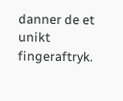danner de et unikt fingeraftryk.